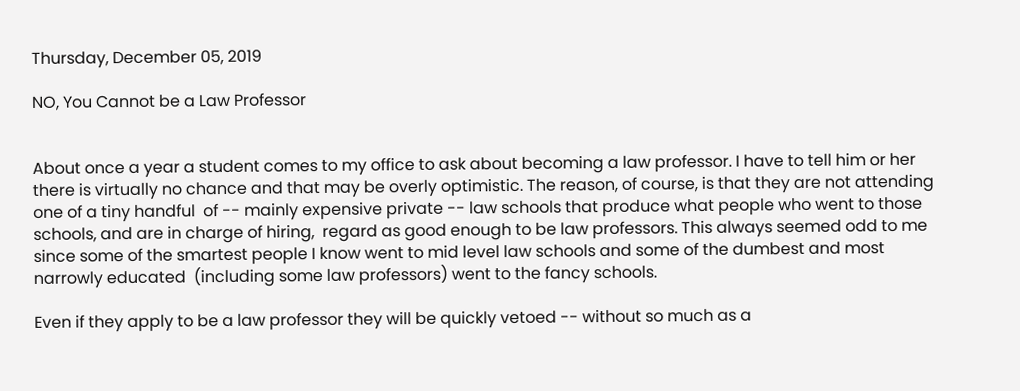Thursday, December 05, 2019

NO, You Cannot be a Law Professor


About once a year a student comes to my office to ask about becoming a law professor. I have to tell him or her there is virtually no chance and that may be overly optimistic. The reason, of course, is that they are not attending one of a tiny handful  of -- mainly expensive private -- law schools that produce what people who went to those schools, and are in charge of hiring,  regard as good enough to be law professors. This always seemed odd to me since some of the smartest people I know went to mid level law schools and some of the dumbest and most narrowly educated  (including some law professors) went to the fancy schools.

Even if they apply to be a law professor they will be quickly vetoed -- without so much as a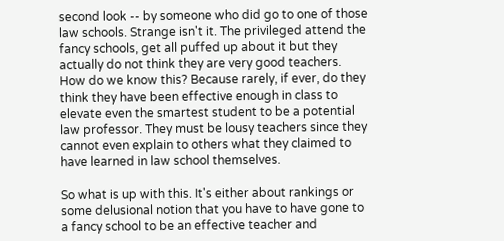second look -- by someone who did go to one of those law schools. Strange isn't it. The privileged attend the fancy schools, get all puffed up about it but they actually do not think they are very good teachers. How do we know this? Because rarely, if ever, do they think they have been effective enough in class to elevate even the smartest student to be a potential law professor. They must be lousy teachers since they cannot even explain to others what they claimed to have learned in law school themselves.

So what is up with this. It's either about rankings or some delusional notion that you have to have gone to a fancy school to be an effective teacher and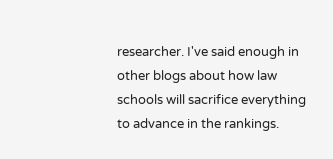researcher. I've said enough in other blogs about how law schools will sacrifice everything to advance in the rankings.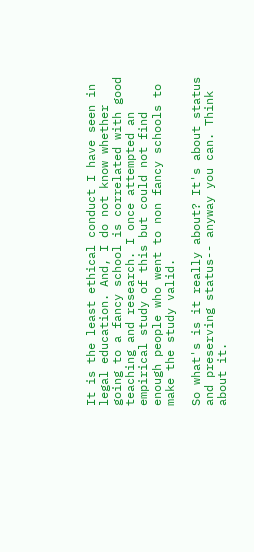It is the least ethical conduct I have seen in legal education. And, I do not know whether going to a fancy school is correlated with good teaching and research. I once attempted an empirical study of this but could not find enough people who went to non fancy schools to make the study valid.

So what's is it really about? It's about status  and preserving status-- anyway you can. Think about it.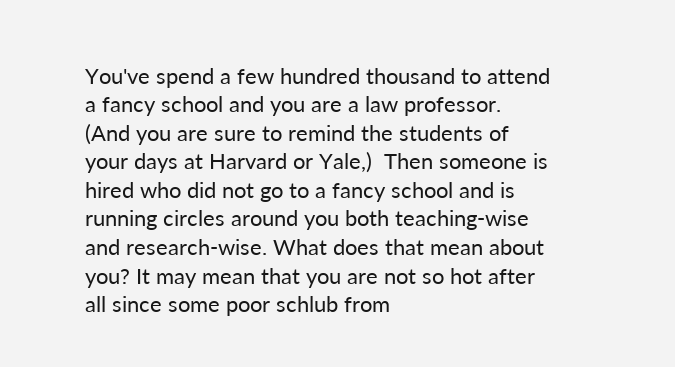You've spend a few hundred thousand to attend a fancy school and you are a law professor. (And you are sure to remind the students of your days at Harvard or Yale,)  Then someone is hired who did not go to a fancy school and is running circles around you both teaching-wise and research-wise. What does that mean about you? It may mean that you are not so hot after all since some poor schlub from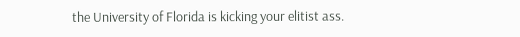the University of Florida is kicking your elitist ass.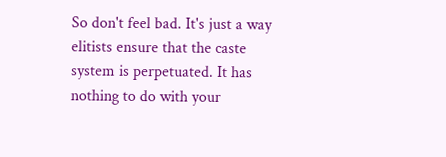So don't feel bad. It's just a way elitists ensure that the caste system is perpetuated. It has nothing to do with your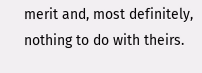merit and, most definitely, nothing to do with theirs.